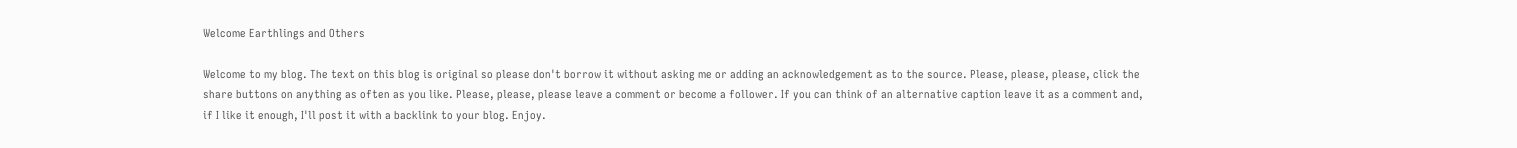Welcome Earthlings and Others

Welcome to my blog. The text on this blog is original so please don't borrow it without asking me or adding an acknowledgement as to the source. Please, please, please, click the share buttons on anything as often as you like. Please, please, please leave a comment or become a follower. If you can think of an alternative caption leave it as a comment and, if I like it enough, I'll post it with a backlink to your blog. Enjoy.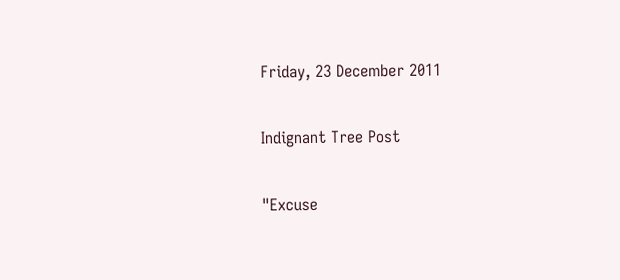Friday, 23 December 2011

Indignant Tree Post

"Excuse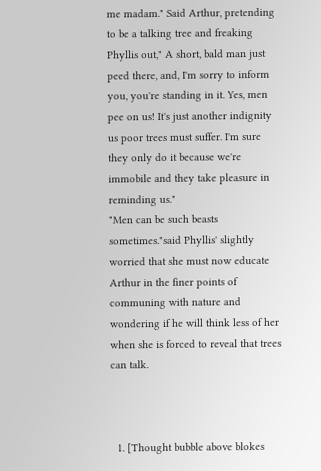me madam." Said Arthur, pretending to be a talking tree and freaking Phyllis out," A short, bald man just peed there, and, I'm sorry to inform you, you're standing in it. Yes, men pee on us! It's just another indignity us poor trees must suffer. I'm sure they only do it because we're immobile and they take pleasure in reminding us."
"Men can be such beasts sometimes."said Phyllis' slightly worried that she must now educate Arthur in the finer points of communing with nature and wondering if he will think less of her when she is forced to reveal that trees can talk.



  1. [Thought bubble above blokes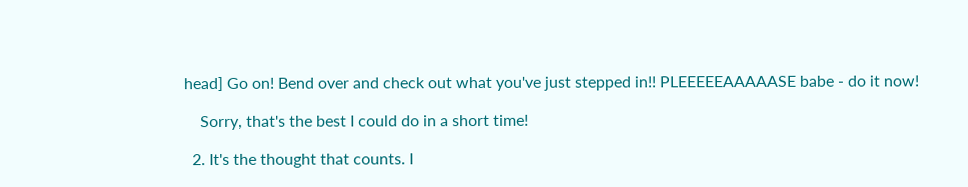head] Go on! Bend over and check out what you've just stepped in!! PLEEEEEAAAAASE babe - do it now!

    Sorry, that's the best I could do in a short time!

  2. It's the thought that counts. I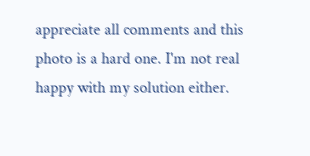appreciate all comments and this photo is a hard one. I'm not real happy with my solution either.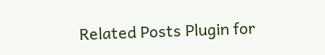Related Posts Plugin for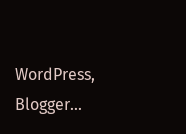WordPress, Blogger...